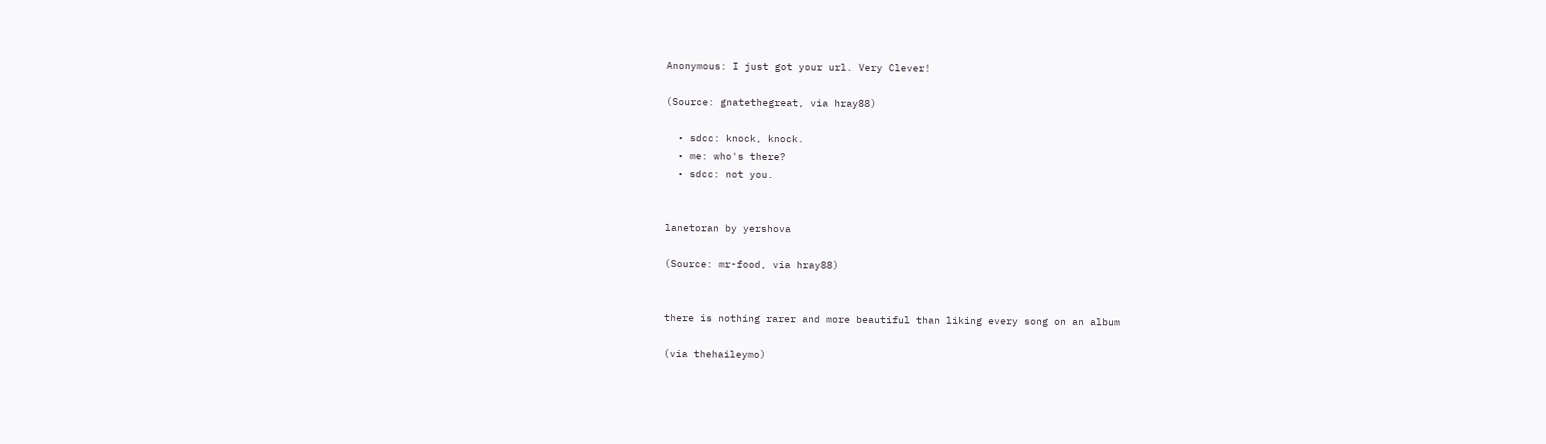Anonymous: I just got your url. Very Clever!

(Source: gnatethegreat, via hray88)

  • sdcc: knock, knock.
  • me: who's there?
  • sdcc: not you.


lanetoran by yershova

(Source: mr-food, via hray88)


there is nothing rarer and more beautiful than liking every song on an album

(via thehaileymo)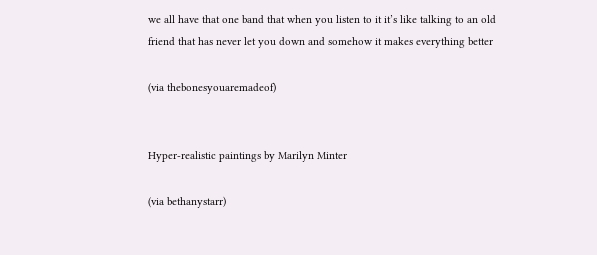we all have that one band that when you listen to it it’s like talking to an old friend that has never let you down and somehow it makes everything better

(via thebonesyouaremadeof)


Hyper-realistic paintings by Marilyn Minter

(via bethanystarr)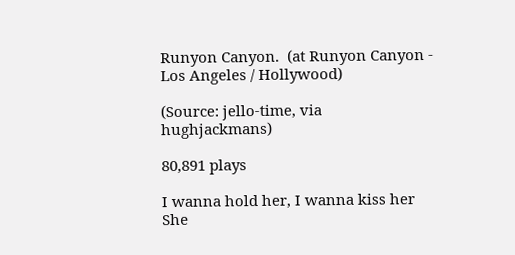Runyon Canyon.  (at Runyon Canyon - Los Angeles / Hollywood)

(Source: jello-time, via hughjackmans)

80,891 plays

I wanna hold her, I wanna kiss her
She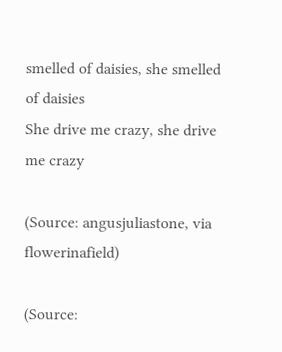smelled of daisies, she smelled of daisies
She drive me crazy, she drive me crazy

(Source: angusjuliastone, via flowerinafield)

(Source: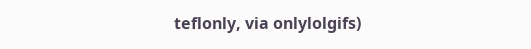teflonly, via onlylolgifs)